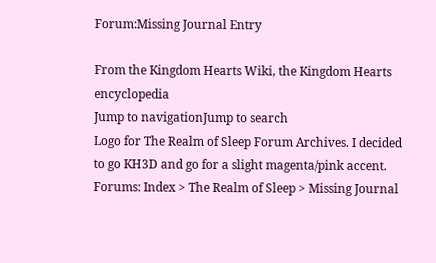Forum:Missing Journal Entry

From the Kingdom Hearts Wiki, the Kingdom Hearts encyclopedia
Jump to navigationJump to search
Logo for The Realm of Sleep Forum Archives. I decided to go KH3D and go for a slight magenta/pink accent.
Forums: Index > The Realm of Sleep > Missing Journal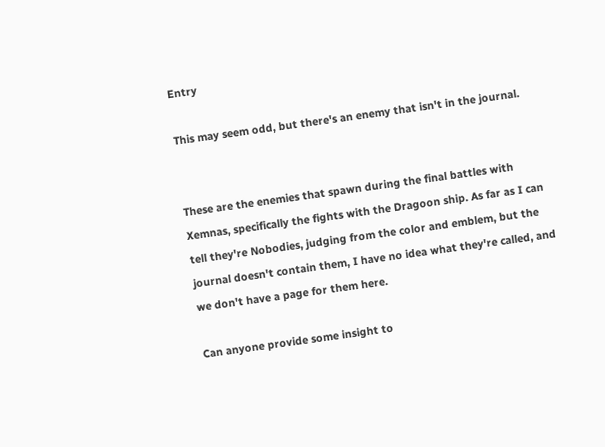Entry

This may seem odd, but there's an enemy that isn't in the journal.


These are the enemies that spawn during the final battles with Xemnas, specifically the fights with the Dragoon ship. As far as I can tell they're Nobodies, judging from the color and emblem, but the journal doesn't contain them, I have no idea what they're called, and we don't have a page for them here.

Can anyone provide some insight to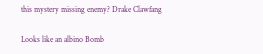this mystery missing enemy? Drake Clawfang

Looks like an albino Bomb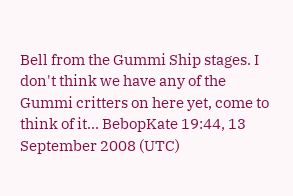Bell from the Gummi Ship stages. I don't think we have any of the Gummi critters on here yet, come to think of it... BebopKate 19:44, 13 September 2008 (UTC)